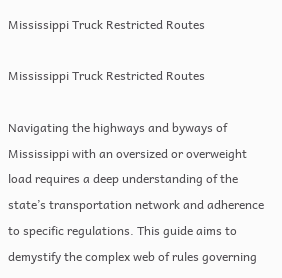Mississippi Truck Restricted Routes

Mississippi Truck Restricted Routes

Navigating the highways and byways of Mississippi with an oversized or overweight load requires a deep understanding of the state’s transportation network and adherence to specific regulations. This guide aims to demystify the complex web of rules governing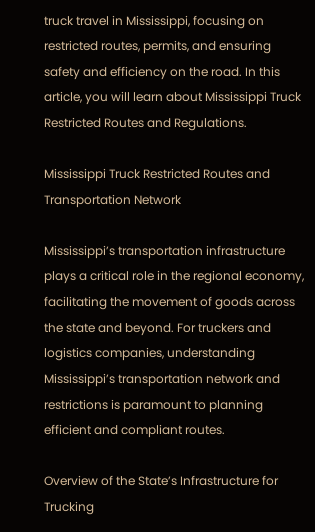truck travel in Mississippi, focusing on restricted routes, permits, and ensuring safety and efficiency on the road. In this article, you will learn about Mississippi Truck Restricted Routes and Regulations.

Mississippi Truck Restricted Routes and Transportation Network

Mississippi’s transportation infrastructure plays a critical role in the regional economy, facilitating the movement of goods across the state and beyond. For truckers and logistics companies, understanding Mississippi’s transportation network and restrictions is paramount to planning efficient and compliant routes.

Overview of the State’s Infrastructure for Trucking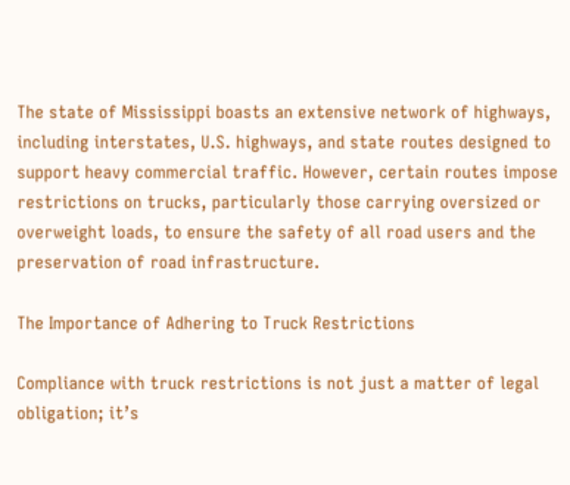The state of Mississippi boasts an extensive network of highways, including interstates, U.S. highways, and state routes designed to support heavy commercial traffic. However, certain routes impose restrictions on trucks, particularly those carrying oversized or overweight loads, to ensure the safety of all road users and the preservation of road infrastructure.

The Importance of Adhering to Truck Restrictions

Compliance with truck restrictions is not just a matter of legal obligation; it’s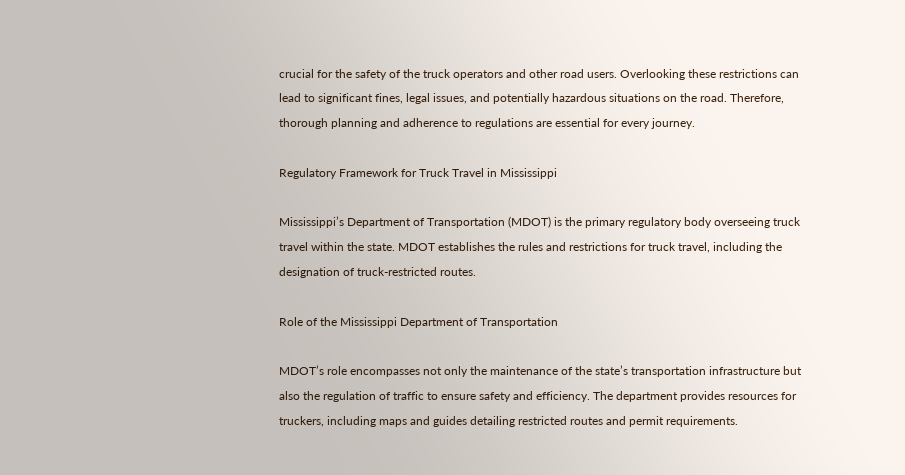crucial for the safety of the truck operators and other road users. Overlooking these restrictions can lead to significant fines, legal issues, and potentially hazardous situations on the road. Therefore, thorough planning and adherence to regulations are essential for every journey.

Regulatory Framework for Truck Travel in Mississippi

Mississippi’s Department of Transportation (MDOT) is the primary regulatory body overseeing truck travel within the state. MDOT establishes the rules and restrictions for truck travel, including the designation of truck-restricted routes.

Role of the Mississippi Department of Transportation

MDOT’s role encompasses not only the maintenance of the state’s transportation infrastructure but also the regulation of traffic to ensure safety and efficiency. The department provides resources for truckers, including maps and guides detailing restricted routes and permit requirements.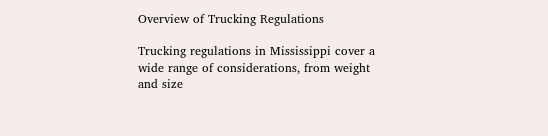Overview of Trucking Regulations

Trucking regulations in Mississippi cover a wide range of considerations, from weight and size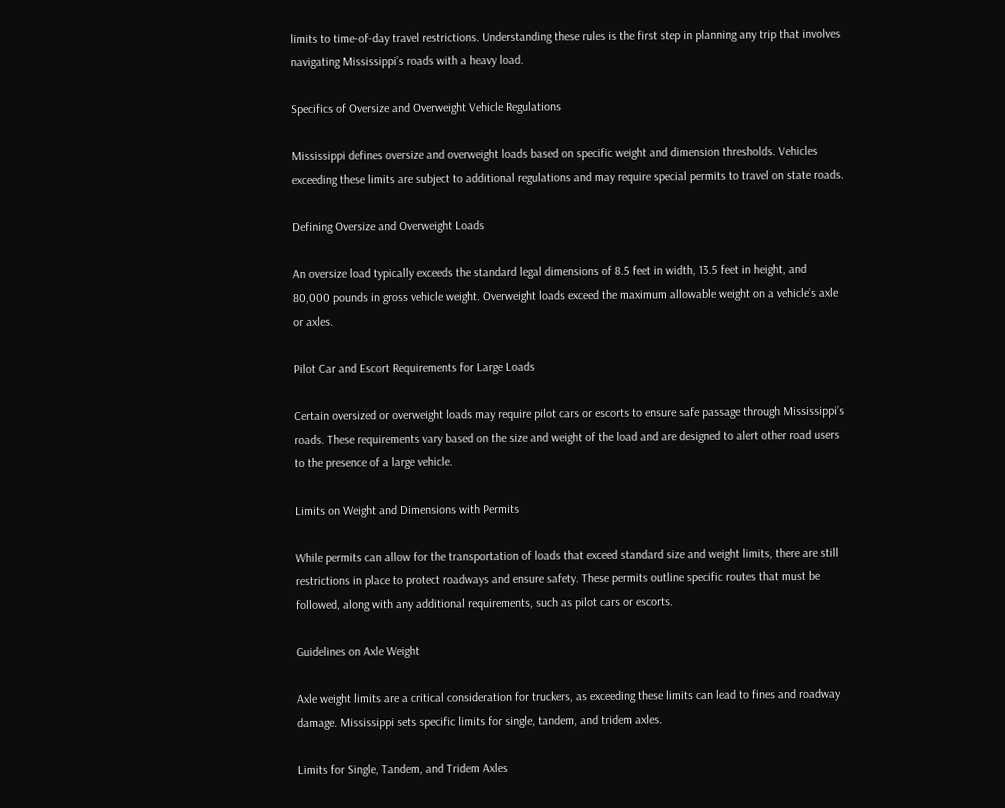limits to time-of-day travel restrictions. Understanding these rules is the first step in planning any trip that involves navigating Mississippi’s roads with a heavy load.

Specifics of Oversize and Overweight Vehicle Regulations

Mississippi defines oversize and overweight loads based on specific weight and dimension thresholds. Vehicles exceeding these limits are subject to additional regulations and may require special permits to travel on state roads.

Defining Oversize and Overweight Loads

An oversize load typically exceeds the standard legal dimensions of 8.5 feet in width, 13.5 feet in height, and 80,000 pounds in gross vehicle weight. Overweight loads exceed the maximum allowable weight on a vehicle’s axle or axles.

Pilot Car and Escort Requirements for Large Loads

Certain oversized or overweight loads may require pilot cars or escorts to ensure safe passage through Mississippi’s roads. These requirements vary based on the size and weight of the load and are designed to alert other road users to the presence of a large vehicle.

Limits on Weight and Dimensions with Permits

While permits can allow for the transportation of loads that exceed standard size and weight limits, there are still restrictions in place to protect roadways and ensure safety. These permits outline specific routes that must be followed, along with any additional requirements, such as pilot cars or escorts.

Guidelines on Axle Weight

Axle weight limits are a critical consideration for truckers, as exceeding these limits can lead to fines and roadway damage. Mississippi sets specific limits for single, tandem, and tridem axles.

Limits for Single, Tandem, and Tridem Axles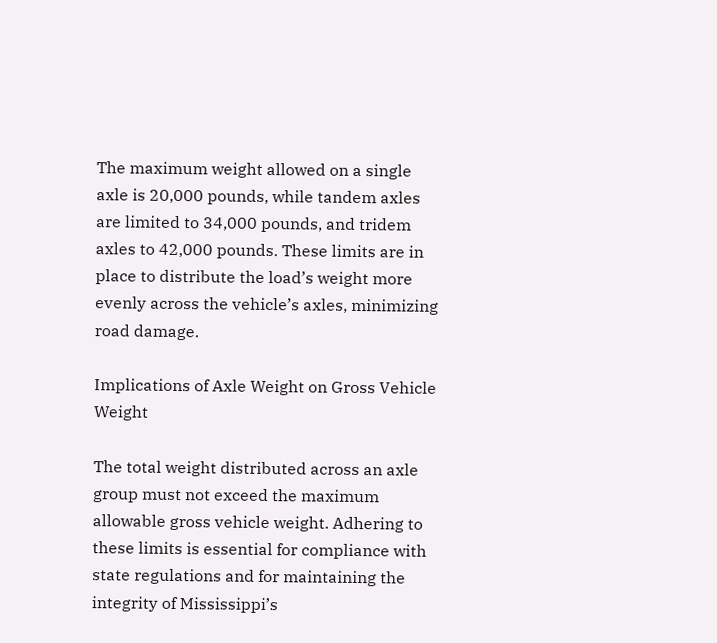The maximum weight allowed on a single axle is 20,000 pounds, while tandem axles are limited to 34,000 pounds, and tridem axles to 42,000 pounds. These limits are in place to distribute the load’s weight more evenly across the vehicle’s axles, minimizing road damage.

Implications of Axle Weight on Gross Vehicle Weight

The total weight distributed across an axle group must not exceed the maximum allowable gross vehicle weight. Adhering to these limits is essential for compliance with state regulations and for maintaining the integrity of Mississippi’s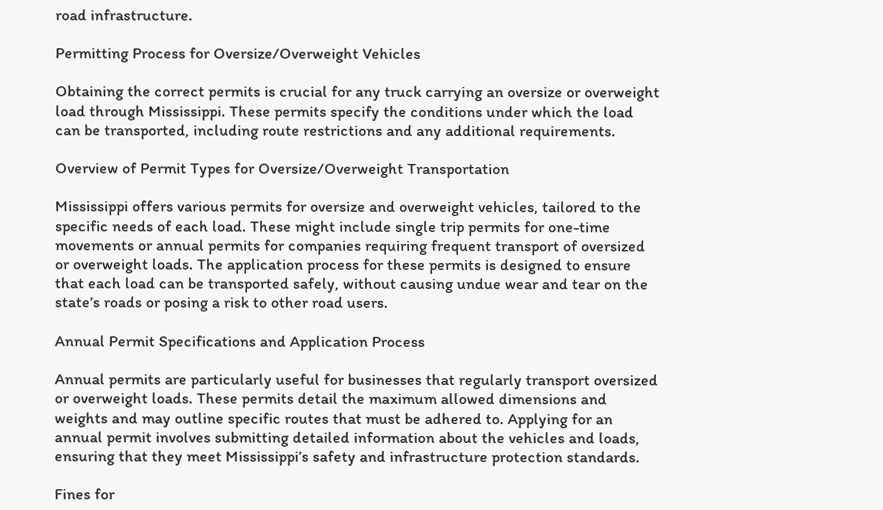road infrastructure.

Permitting Process for Oversize/Overweight Vehicles

Obtaining the correct permits is crucial for any truck carrying an oversize or overweight load through Mississippi. These permits specify the conditions under which the load can be transported, including route restrictions and any additional requirements.

Overview of Permit Types for Oversize/Overweight Transportation

Mississippi offers various permits for oversize and overweight vehicles, tailored to the specific needs of each load. These might include single trip permits for one-time movements or annual permits for companies requiring frequent transport of oversized or overweight loads. The application process for these permits is designed to ensure that each load can be transported safely, without causing undue wear and tear on the state’s roads or posing a risk to other road users.

Annual Permit Specifications and Application Process

Annual permits are particularly useful for businesses that regularly transport oversized or overweight loads. These permits detail the maximum allowed dimensions and weights and may outline specific routes that must be adhered to. Applying for an annual permit involves submitting detailed information about the vehicles and loads, ensuring that they meet Mississippi’s safety and infrastructure protection standards.

Fines for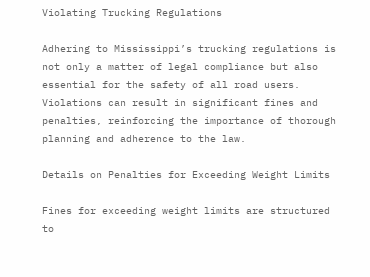Violating Trucking Regulations

Adhering to Mississippi’s trucking regulations is not only a matter of legal compliance but also essential for the safety of all road users. Violations can result in significant fines and penalties, reinforcing the importance of thorough planning and adherence to the law.

Details on Penalties for Exceeding Weight Limits

Fines for exceeding weight limits are structured to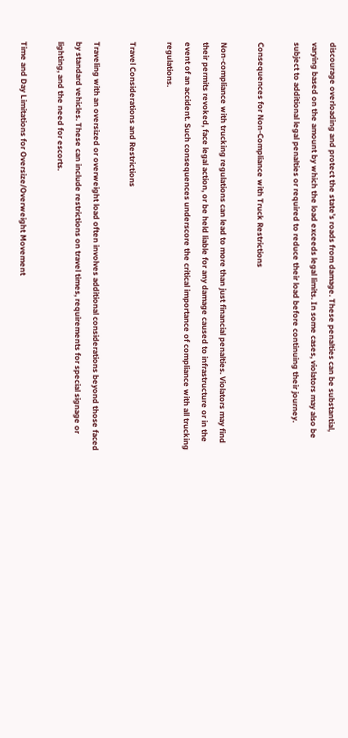discourage overloading and protect the state’s roads from damage. These penalties can be substantial, varying based on the amount by which the load exceeds legal limits. In some cases, violators may also be subject to additional legal penalties or required to reduce their load before continuing their journey.

Consequences for Non-Compliance with Truck Restrictions

Non-compliance with trucking regulations can lead to more than just financial penalties. Violators may find their permits revoked, face legal action, or be held liable for any damage caused to infrastructure or in the event of an accident. Such consequences underscore the critical importance of compliance with all trucking regulations.

Travel Considerations and Restrictions

Traveling with an oversized or overweight load often involves additional considerations beyond those faced by standard vehicles. These can include restrictions on travel times, requirements for special signage or lighting, and the need for escorts.

Time and Day Limitations for Oversize/Overweight Movement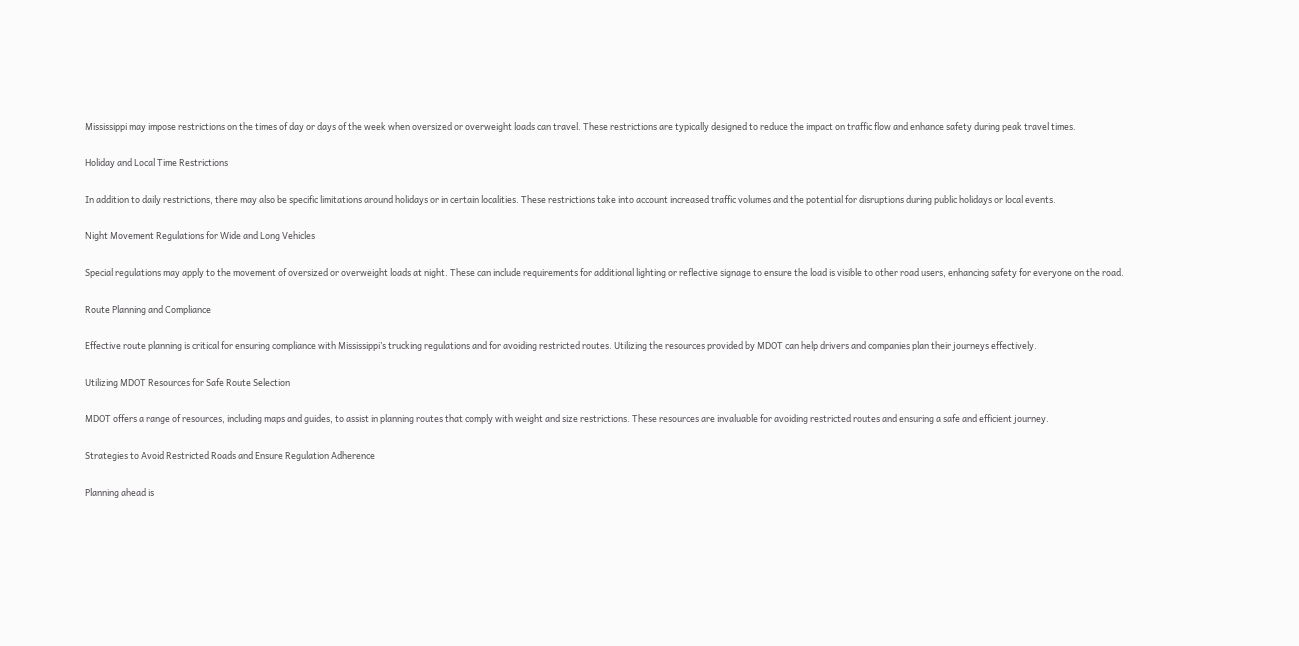Mississippi may impose restrictions on the times of day or days of the week when oversized or overweight loads can travel. These restrictions are typically designed to reduce the impact on traffic flow and enhance safety during peak travel times.

Holiday and Local Time Restrictions

In addition to daily restrictions, there may also be specific limitations around holidays or in certain localities. These restrictions take into account increased traffic volumes and the potential for disruptions during public holidays or local events.

Night Movement Regulations for Wide and Long Vehicles

Special regulations may apply to the movement of oversized or overweight loads at night. These can include requirements for additional lighting or reflective signage to ensure the load is visible to other road users, enhancing safety for everyone on the road.

Route Planning and Compliance

Effective route planning is critical for ensuring compliance with Mississippi’s trucking regulations and for avoiding restricted routes. Utilizing the resources provided by MDOT can help drivers and companies plan their journeys effectively.

Utilizing MDOT Resources for Safe Route Selection

MDOT offers a range of resources, including maps and guides, to assist in planning routes that comply with weight and size restrictions. These resources are invaluable for avoiding restricted routes and ensuring a safe and efficient journey.

Strategies to Avoid Restricted Roads and Ensure Regulation Adherence

Planning ahead is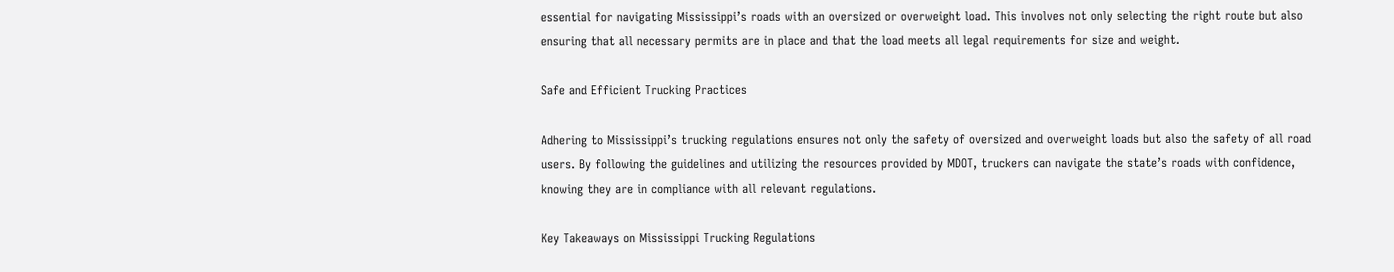essential for navigating Mississippi’s roads with an oversized or overweight load. This involves not only selecting the right route but also ensuring that all necessary permits are in place and that the load meets all legal requirements for size and weight.

Safe and Efficient Trucking Practices

Adhering to Mississippi’s trucking regulations ensures not only the safety of oversized and overweight loads but also the safety of all road users. By following the guidelines and utilizing the resources provided by MDOT, truckers can navigate the state’s roads with confidence, knowing they are in compliance with all relevant regulations.

Key Takeaways on Mississippi Trucking Regulations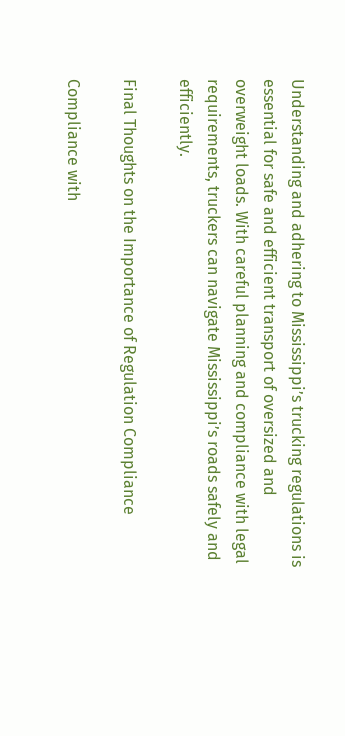Understanding and adhering to Mississippi’s trucking regulations is essential for safe and efficient transport of oversized and overweight loads. With careful planning and compliance with legal requirements, truckers can navigate Mississippi’s roads safely and efficiently.

Final Thoughts on the Importance of Regulation Compliance

Compliance with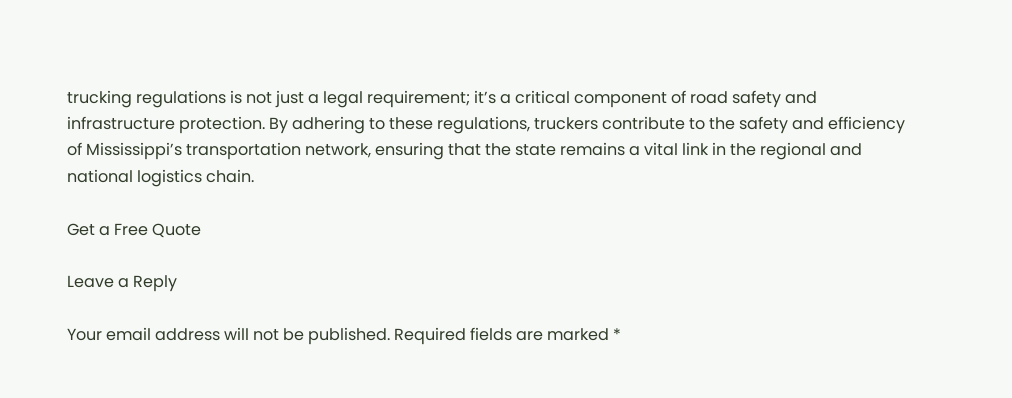trucking regulations is not just a legal requirement; it’s a critical component of road safety and infrastructure protection. By adhering to these regulations, truckers contribute to the safety and efficiency of Mississippi’s transportation network, ensuring that the state remains a vital link in the regional and national logistics chain.

Get a Free Quote

Leave a Reply

Your email address will not be published. Required fields are marked *